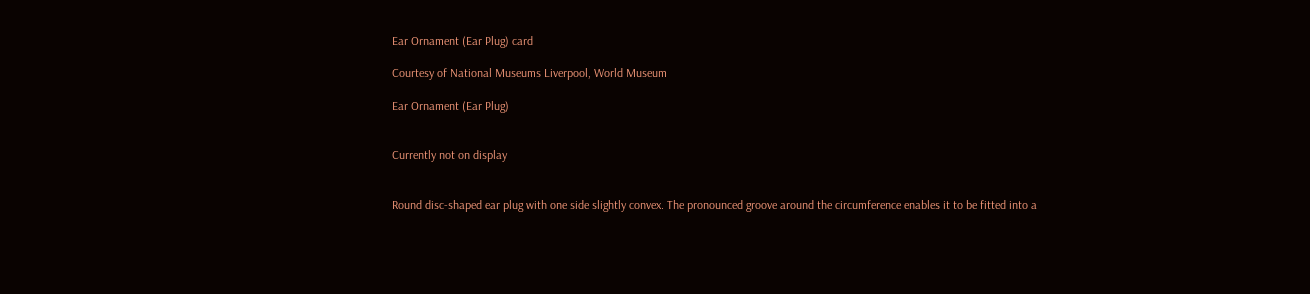Ear Ornament (Ear Plug) card

Courtesy of National Museums Liverpool, World Museum

Ear Ornament (Ear Plug)


Currently not on display


Round disc-shaped ear plug with one side slightly convex. The pronounced groove around the circumference enables it to be fitted into a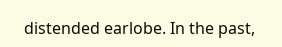distended earlobe. In the past,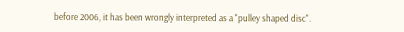before 2006, it has been wrongly interpreted as a "pulley shaped disc".